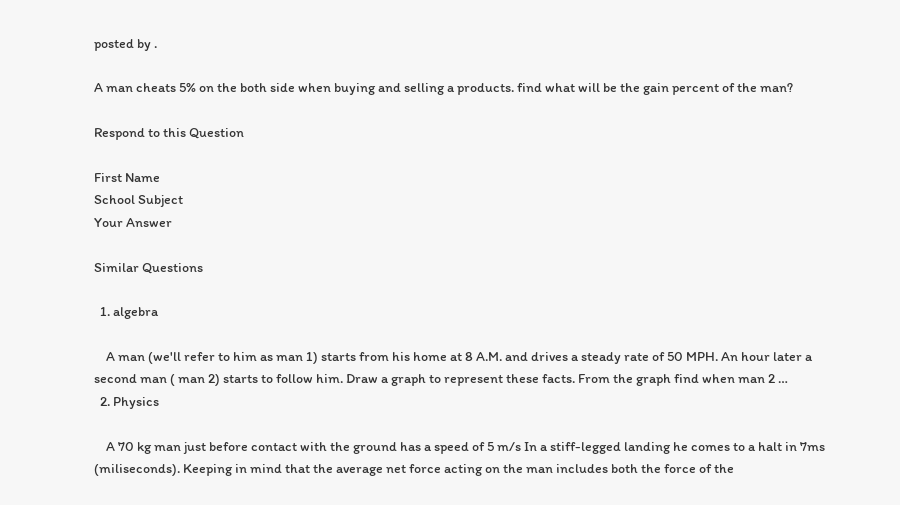posted by .

A man cheats 5% on the both side when buying and selling a products. find what will be the gain percent of the man?

Respond to this Question

First Name
School Subject
Your Answer

Similar Questions

  1. algebra

    A man (we'll refer to him as man 1) starts from his home at 8 A.M. and drives a steady rate of 50 MPH. An hour later a second man ( man 2) starts to follow him. Draw a graph to represent these facts. From the graph find when man 2 …
  2. Physics

    A 70 kg man just before contact with the ground has a speed of 5 m/s In a stiff-legged landing he comes to a halt in 7ms (miliseconds). Keeping in mind that the average net force acting on the man includes both the force of the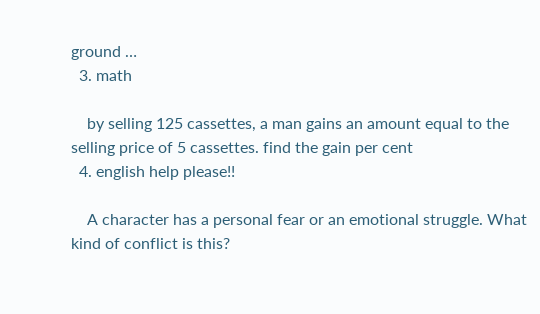ground …
  3. math

    by selling 125 cassettes, a man gains an amount equal to the selling price of 5 cassettes. find the gain per cent
  4. english help please!!

    A character has a personal fear or an emotional struggle. What kind of conflict is this?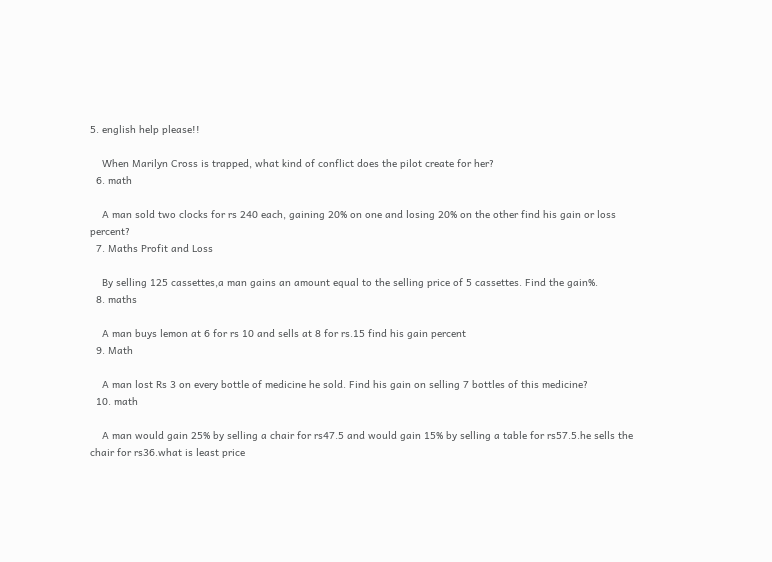5. english help please!!

    When Marilyn Cross is trapped, what kind of conflict does the pilot create for her?
  6. math

    A man sold two clocks for rs 240 each, gaining 20% on one and losing 20% on the other find his gain or loss percent?
  7. Maths Profit and Loss

    By selling 125 cassettes,a man gains an amount equal to the selling price of 5 cassettes. Find the gain%.
  8. maths

    A man buys lemon at 6 for rs 10 and sells at 8 for rs.15 find his gain percent
  9. Math

    A man lost Rs 3 on every bottle of medicine he sold. Find his gain on selling 7 bottles of this medicine?
  10. math

    A man would gain 25% by selling a chair for rs47.5 and would gain 15% by selling a table for rs57.5.he sells the chair for rs36.what is least price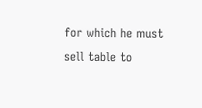for which he must sell table to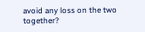avoid any loss on the two together?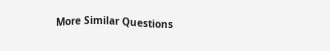More Similar Questions